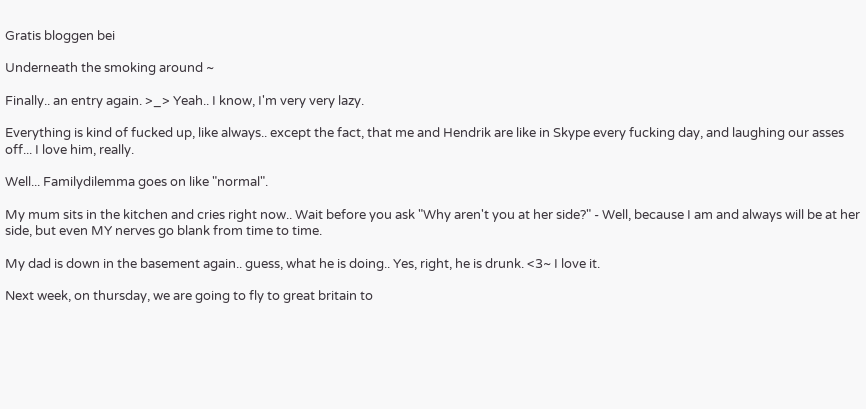Gratis bloggen bei

Underneath the smoking around ~

Finally.. an entry again. >_> Yeah.. I know, I'm very very lazy.

Everything is kind of fucked up, like always.. except the fact, that me and Hendrik are like in Skype every fucking day, and laughing our asses off... I love him, really.

Well... Familydilemma goes on like "normal".

My mum sits in the kitchen and cries right now.. Wait before you ask "Why aren't you at her side?" - Well, because I am and always will be at her side, but even MY nerves go blank from time to time.

My dad is down in the basement again.. guess, what he is doing.. Yes, right, he is drunk. <3~ I love it.

Next week, on thursday, we are going to fly to great britain to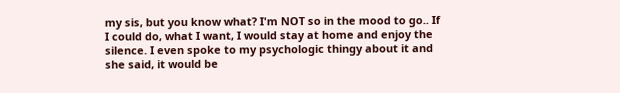my sis, but you know what? I'm NOT so in the mood to go.. If I could do, what I want, I would stay at home and enjoy the silence. I even spoke to my psychologic thingy about it and she said, it would be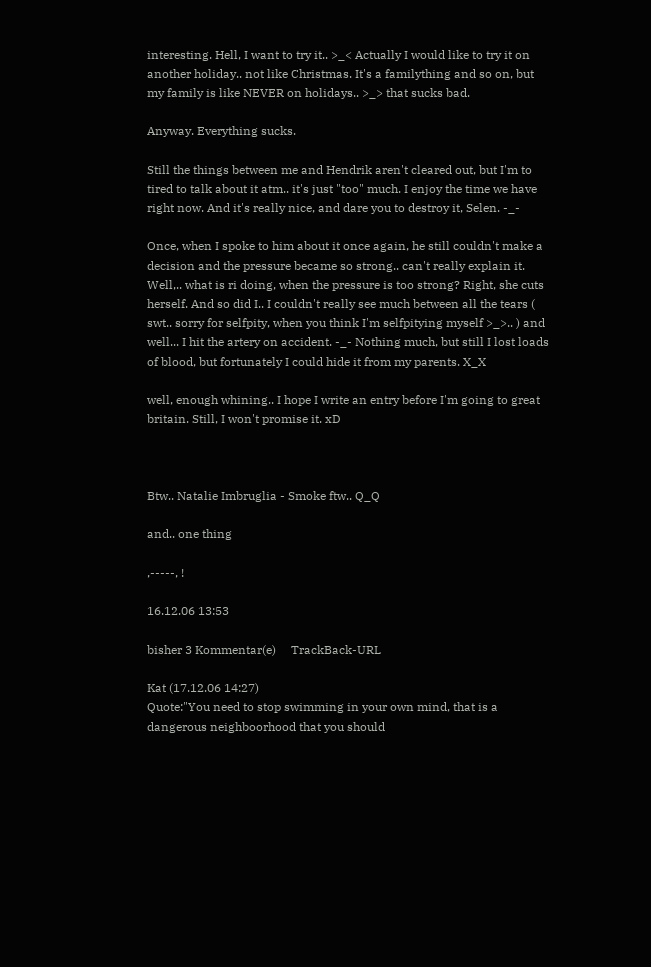interesting. Hell, I want to try it.. >_< Actually I would like to try it on another holiday.. not like Christmas. It's a familything and so on, but my family is like NEVER on holidays.. >_> that sucks bad.

Anyway. Everything sucks.

Still the things between me and Hendrik aren't cleared out, but I'm to tired to talk about it atm.. it's just "too" much. I enjoy the time we have right now. And it's really nice, and dare you to destroy it, Selen. -_-

Once, when I spoke to him about it once again, he still couldn't make a decision and the pressure became so strong.. can't really explain it. Well,.. what is ri doing, when the pressure is too strong? Right, she cuts herself. And so did I.. I couldn't really see much between all the tears ( swt.. sorry for selfpity, when you think I'm selfpitying myself >_>.. ) and well... I hit the artery on accident. -_- Nothing much, but still I lost loads of blood, but fortunately I could hide it from my parents. X_X

well, enough whining.. I hope I write an entry before I'm going to great britain. Still, I won't promise it. xD



Btw.. Natalie Imbruglia - Smoke ftw.. Q_Q

and.. one thing

,-----, !

16.12.06 13:53

bisher 3 Kommentar(e)     TrackBack-URL

Kat (17.12.06 14:27)
Quote:"You need to stop swimming in your own mind, that is a dangerous neighboorhood that you should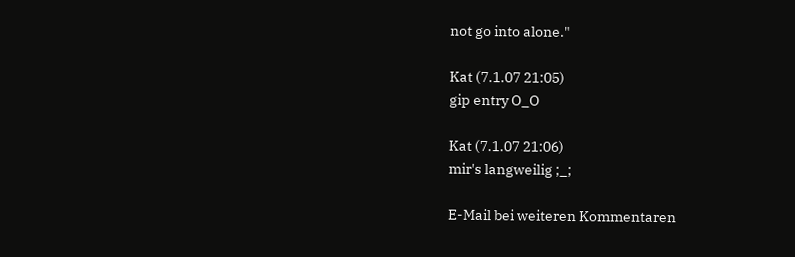not go into alone."

Kat (7.1.07 21:05)
gip entry O_O

Kat (7.1.07 21:06)
mir's langweilig ;_;

E-Mail bei weiteren Kommentaren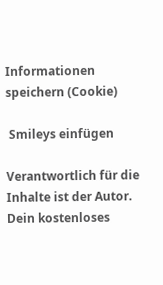Informationen speichern (Cookie)

 Smileys einfügen

Verantwortlich für die Inhalte ist der Autor. Dein kostenloses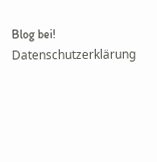Blog bei! Datenschutzerklärung